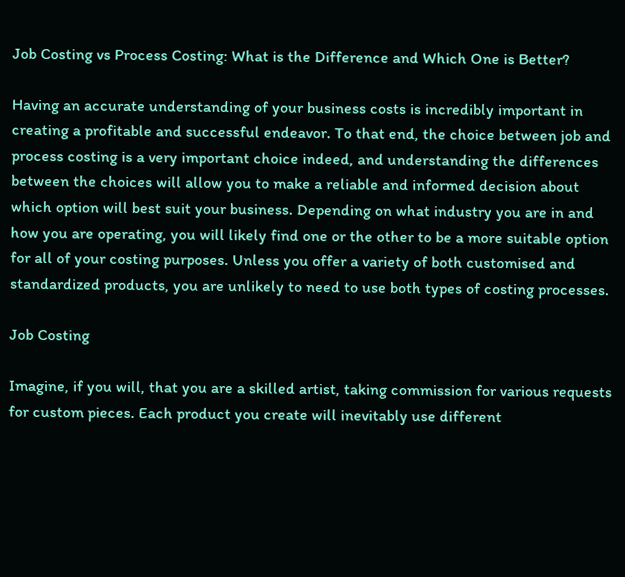Job Costing vs Process Costing: What is the Difference and Which One is Better?

Having an accurate understanding of your business costs is incredibly important in creating a profitable and successful endeavor. To that end, the choice between job and process costing is a very important choice indeed, and understanding the differences between the choices will allow you to make a reliable and informed decision about which option will best suit your business. Depending on what industry you are in and how you are operating, you will likely find one or the other to be a more suitable option for all of your costing purposes. Unless you offer a variety of both customised and standardized products, you are unlikely to need to use both types of costing processes.

Job Costing

Imagine, if you will, that you are a skilled artist, taking commission for various requests for custom pieces. Each product you create will inevitably use different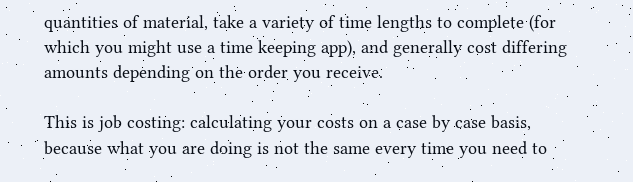quantities of material, take a variety of time lengths to complete (for which you might use a time keeping app), and generally cost differing amounts depending on the order you receive.

This is job costing: calculating your costs on a case by case basis, because what you are doing is not the same every time you need to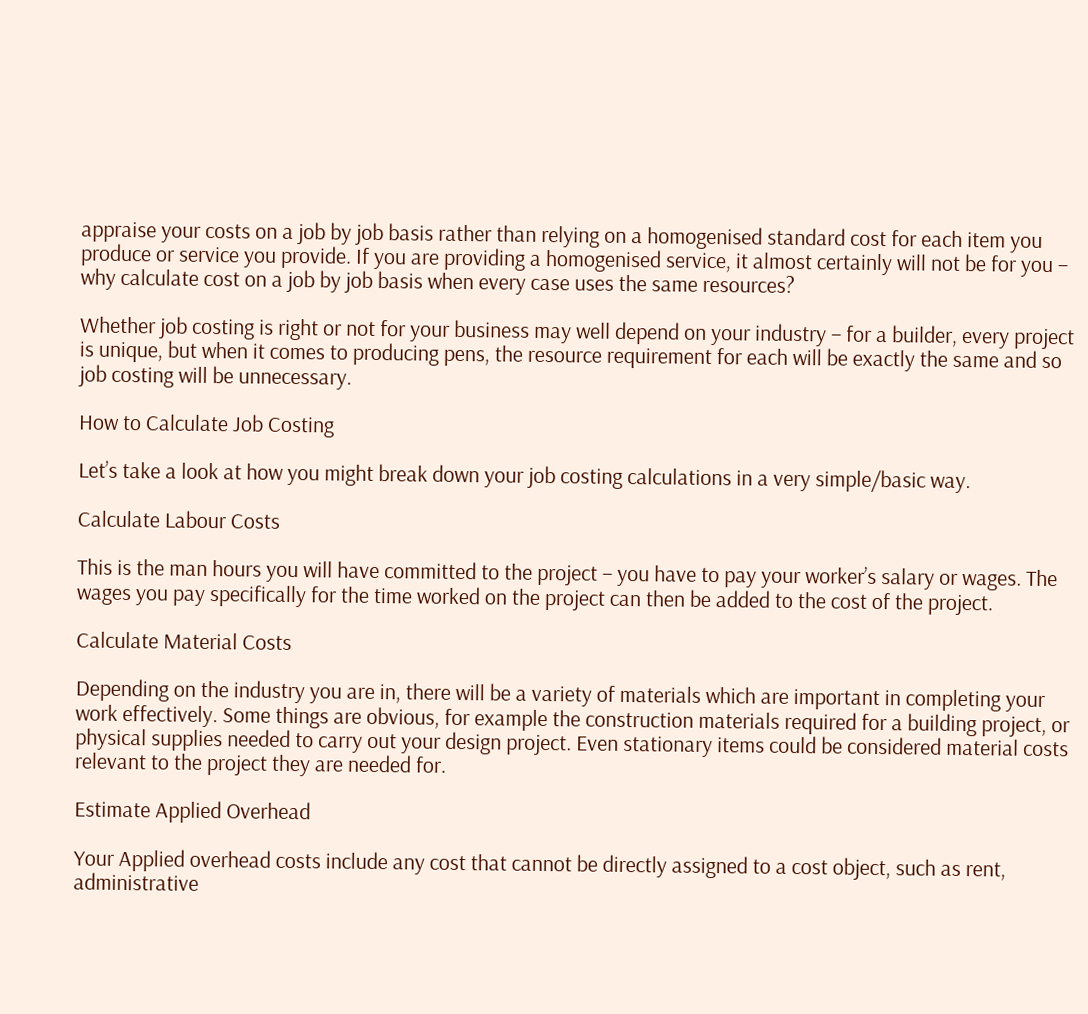appraise your costs on a job by job basis rather than relying on a homogenised standard cost for each item you produce or service you provide. If you are providing a homogenised service, it almost certainly will not be for you – why calculate cost on a job by job basis when every case uses the same resources?

Whether job costing is right or not for your business may well depend on your industry – for a builder, every project is unique, but when it comes to producing pens, the resource requirement for each will be exactly the same and so job costing will be unnecessary.

How to Calculate Job Costing

Let’s take a look at how you might break down your job costing calculations in a very simple/basic way.

Calculate Labour Costs

This is the man hours you will have committed to the project – you have to pay your worker’s salary or wages. The wages you pay specifically for the time worked on the project can then be added to the cost of the project.

Calculate Material Costs

Depending on the industry you are in, there will be a variety of materials which are important in completing your work effectively. Some things are obvious, for example the construction materials required for a building project, or physical supplies needed to carry out your design project. Even stationary items could be considered material costs relevant to the project they are needed for.

Estimate Applied Overhead

Your Applied overhead costs include any cost that cannot be directly assigned to a cost object, such as rent, administrative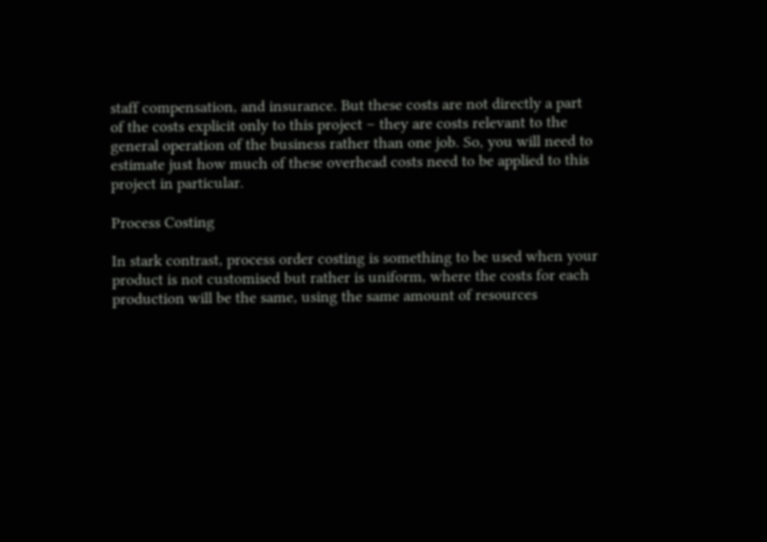staff compensation, and insurance. But these costs are not directly a part of the costs explicit only to this project – they are costs relevant to the general operation of the business rather than one job. So, you will need to estimate just how much of these overhead costs need to be applied to this project in particular.

Process Costing

In stark contrast, process order costing is something to be used when your product is not customised but rather is uniform, where the costs for each production will be the same, using the same amount of resources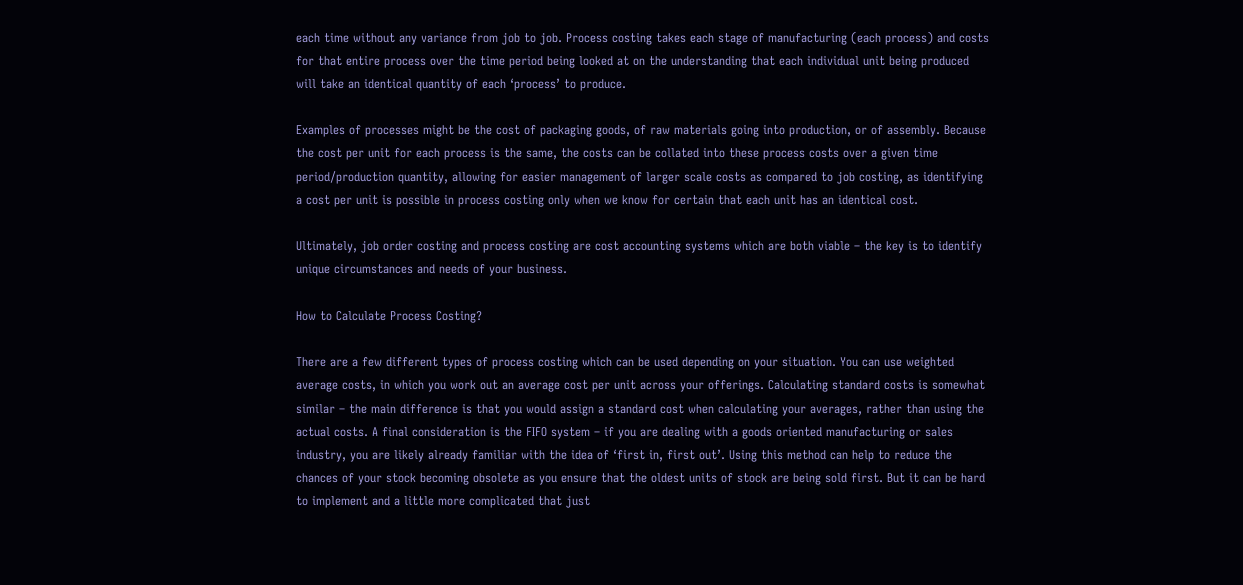each time without any variance from job to job. Process costing takes each stage of manufacturing (each process) and costs for that entire process over the time period being looked at on the understanding that each individual unit being produced will take an identical quantity of each ‘process’ to produce.

Examples of processes might be the cost of packaging goods, of raw materials going into production, or of assembly. Because the cost per unit for each process is the same, the costs can be collated into these process costs over a given time period/production quantity, allowing for easier management of larger scale costs as compared to job costing, as identifying a cost per unit is possible in process costing only when we know for certain that each unit has an identical cost.

Ultimately, job order costing and process costing are cost accounting systems which are both viable – the key is to identify unique circumstances and needs of your business.

How to Calculate Process Costing?

There are a few different types of process costing which can be used depending on your situation. You can use weighted average costs, in which you work out an average cost per unit across your offerings. Calculating standard costs is somewhat similar – the main difference is that you would assign a standard cost when calculating your averages, rather than using the actual costs. A final consideration is the FIFO system – if you are dealing with a goods oriented manufacturing or sales industry, you are likely already familiar with the idea of ‘first in, first out’. Using this method can help to reduce the chances of your stock becoming obsolete as you ensure that the oldest units of stock are being sold first. But it can be hard to implement and a little more complicated that just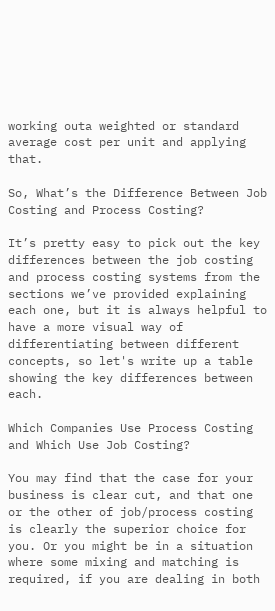working outa weighted or standard average cost per unit and applying that.

So, What’s the Difference Between Job Costing and Process Costing?

It’s pretty easy to pick out the key differences between the job costing and process costing systems from the sections we’ve provided explaining each one, but it is always helpful to have a more visual way of differentiating between different concepts, so let's write up a table showing the key differences between each.

Which Companies Use Process Costing and Which Use Job Costing?

You may find that the case for your business is clear cut, and that one or the other of job/process costing is clearly the superior choice for you. Or you might be in a situation where some mixing and matching is required, if you are dealing in both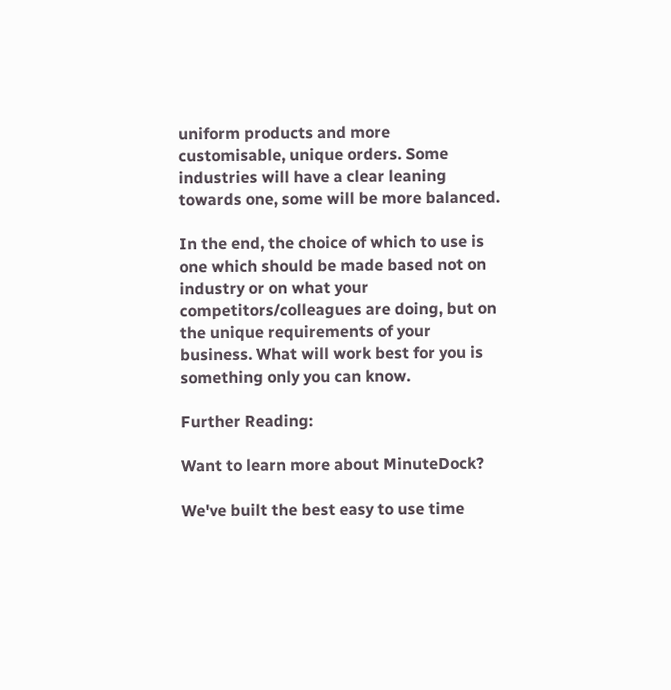uniform products and more customisable, unique orders. Some industries will have a clear leaning towards one, some will be more balanced.

In the end, the choice of which to use is one which should be made based not on industry or on what your competitors/colleagues are doing, but on the unique requirements of your business. What will work best for you is something only you can know.

Further Reading:

Want to learn more about MinuteDock?

We've built the best easy to use time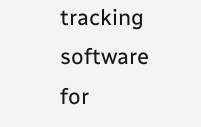tracking software for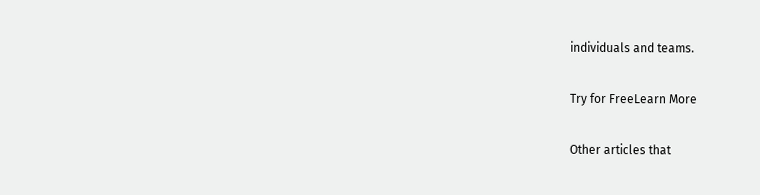individuals and teams.

Try for FreeLearn More

Other articles that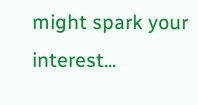might spark your interest...